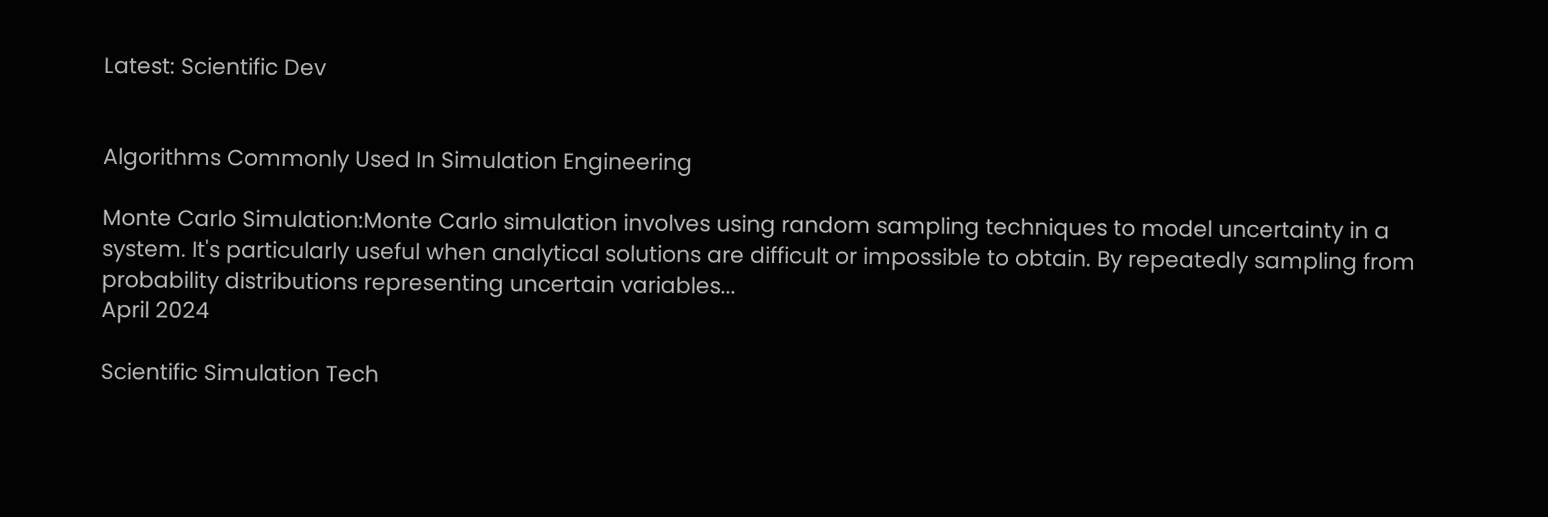Latest: Scientific Dev


Algorithms Commonly Used In Simulation Engineering

Monte Carlo Simulation:Monte Carlo simulation involves using random sampling techniques to model uncertainty in a system. It's particularly useful when analytical solutions are difficult or impossible to obtain. By repeatedly sampling from probability distributions representing uncertain variables...
April 2024

Scientific Simulation Tech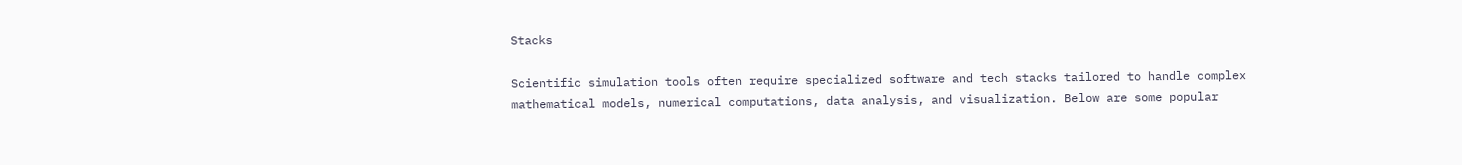Stacks

Scientific simulation tools often require specialized software and tech stacks tailored to handle complex mathematical models, numerical computations, data analysis, and visualization. Below are some popular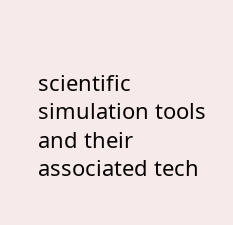scientific simulation tools and their associated tech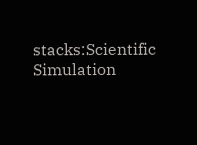stacks:Scientific Simulation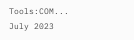Tools:COM...
July 2023